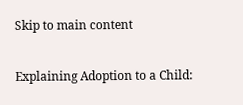Skip to main content

Explaining Adoption to a Child: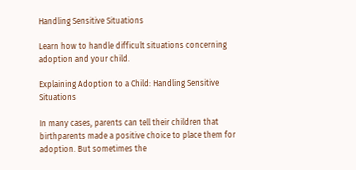Handling Sensitive Situations

Learn how to handle difficult situations concerning adoption and your child.

Explaining Adoption to a Child: Handling Sensitive Situations

In many cases, parents can tell their children that birthparents made a positive choice to place them for adoption. But sometimes the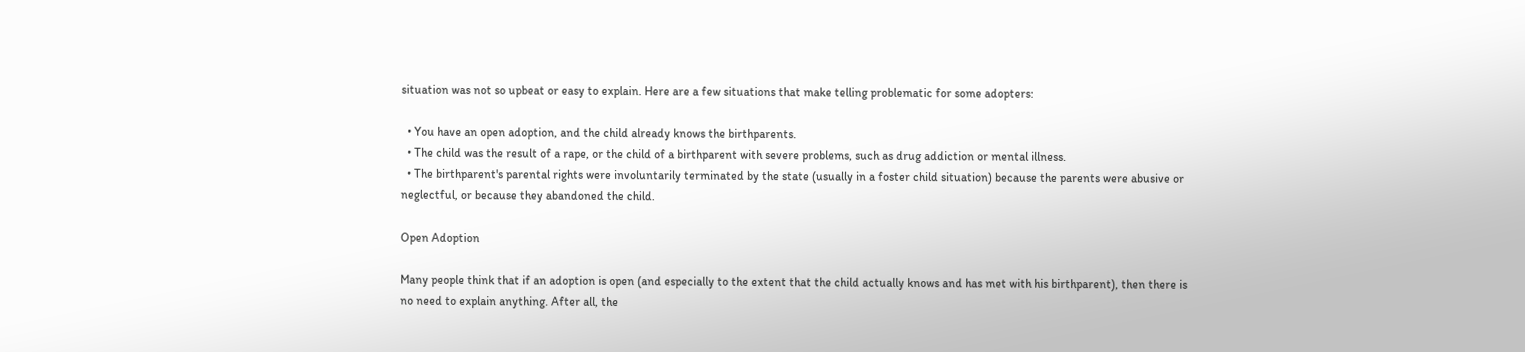situation was not so upbeat or easy to explain. Here are a few situations that make telling problematic for some adopters:

  • You have an open adoption, and the child already knows the birthparents.
  • The child was the result of a rape, or the child of a birthparent with severe problems, such as drug addiction or mental illness.
  • The birthparent's parental rights were involuntarily terminated by the state (usually in a foster child situation) because the parents were abusive or neglectful, or because they abandoned the child.

Open Adoption

Many people think that if an adoption is open (and especially to the extent that the child actually knows and has met with his birthparent), then there is no need to explain anything. After all, the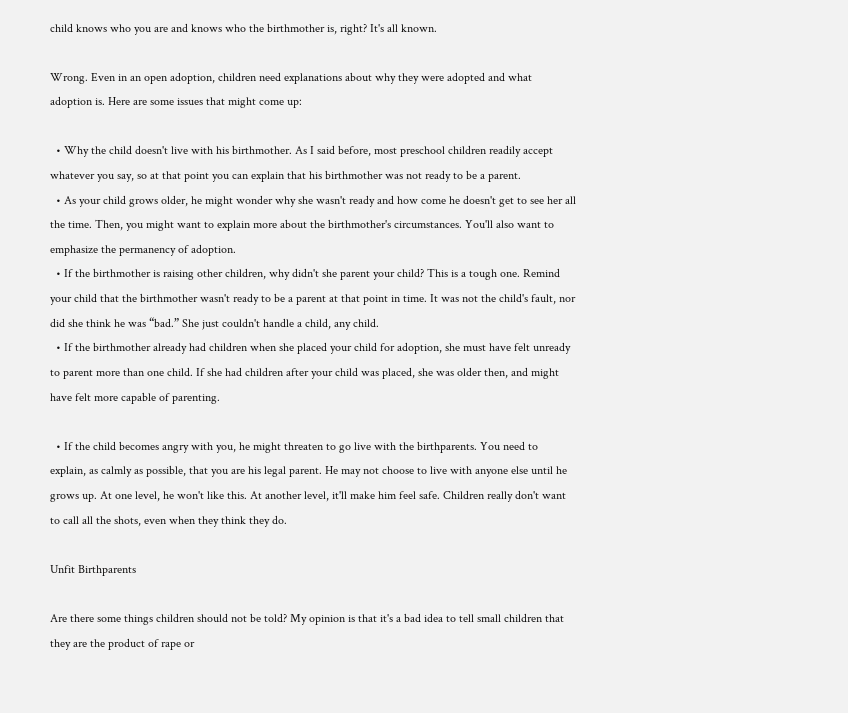child knows who you are and knows who the birthmother is, right? It's all known.

Wrong. Even in an open adoption, children need explanations about why they were adopted and what adoption is. Here are some issues that might come up:

  • Why the child doesn't live with his birthmother. As I said before, most preschool children readily accept whatever you say, so at that point you can explain that his birthmother was not ready to be a parent.
  • As your child grows older, he might wonder why she wasn't ready and how come he doesn't get to see her all the time. Then, you might want to explain more about the birthmother's circumstances. You'll also want to emphasize the permanency of adoption.
  • If the birthmother is raising other children, why didn't she parent your child? This is a tough one. Remind your child that the birthmother wasn't ready to be a parent at that point in time. It was not the child's fault, nor did she think he was “bad.” She just couldn't handle a child, any child.
  • If the birthmother already had children when she placed your child for adoption, she must have felt unready to parent more than one child. If she had children after your child was placed, she was older then, and might have felt more capable of parenting.

  • If the child becomes angry with you, he might threaten to go live with the birthparents. You need to explain, as calmly as possible, that you are his legal parent. He may not choose to live with anyone else until he grows up. At one level, he won't like this. At another level, it'll make him feel safe. Children really don't want to call all the shots, even when they think they do.

Unfit Birthparents

Are there some things children should not be told? My opinion is that it's a bad idea to tell small children that they are the product of rape or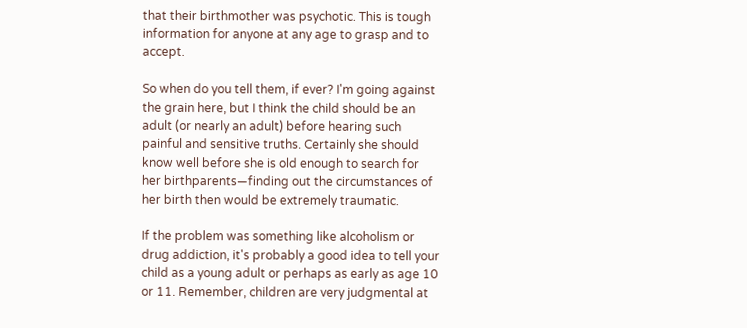that their birthmother was psychotic. This is tough information for anyone at any age to grasp and to accept.

So when do you tell them, if ever? I'm going against the grain here, but I think the child should be an adult (or nearly an adult) before hearing such painful and sensitive truths. Certainly she should know well before she is old enough to search for her birthparents—finding out the circumstances of her birth then would be extremely traumatic.

If the problem was something like alcoholism or drug addiction, it's probably a good idea to tell your child as a young adult or perhaps as early as age 10 or 11. Remember, children are very judgmental at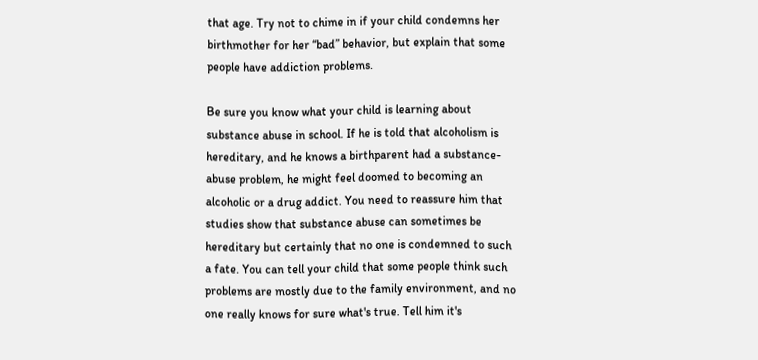that age. Try not to chime in if your child condemns her birthmother for her “bad” behavior, but explain that some people have addiction problems.

Be sure you know what your child is learning about substance abuse in school. If he is told that alcoholism is hereditary, and he knows a birthparent had a substance-abuse problem, he might feel doomed to becoming an alcoholic or a drug addict. You need to reassure him that studies show that substance abuse can sometimes be hereditary but certainly that no one is condemned to such a fate. You can tell your child that some people think such problems are mostly due to the family environment, and no one really knows for sure what's true. Tell him it's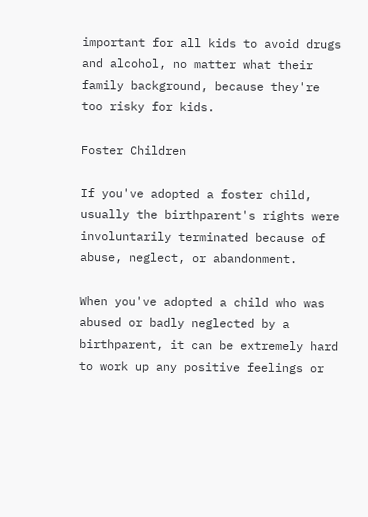important for all kids to avoid drugs and alcohol, no matter what their family background, because they're too risky for kids.

Foster Children

If you've adopted a foster child, usually the birthparent's rights were involuntarily terminated because of abuse, neglect, or abandonment.

When you've adopted a child who was abused or badly neglected by a birthparent, it can be extremely hard to work up any positive feelings or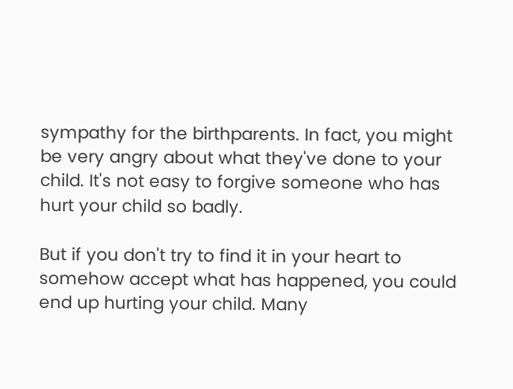sympathy for the birthparents. In fact, you might be very angry about what they've done to your child. It's not easy to forgive someone who has hurt your child so badly.

But if you don't try to find it in your heart to somehow accept what has happened, you could end up hurting your child. Many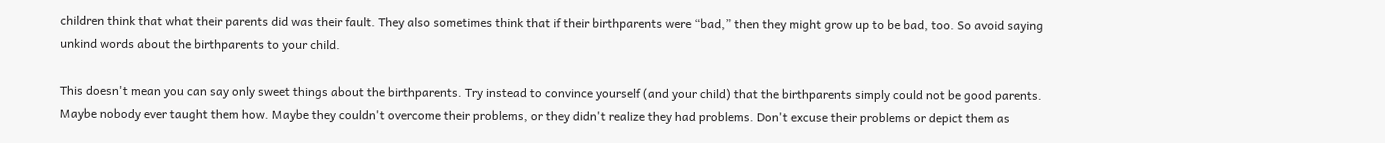children think that what their parents did was their fault. They also sometimes think that if their birthparents were “bad,” then they might grow up to be bad, too. So avoid saying unkind words about the birthparents to your child.

This doesn't mean you can say only sweet things about the birthparents. Try instead to convince yourself (and your child) that the birthparents simply could not be good parents. Maybe nobody ever taught them how. Maybe they couldn't overcome their problems, or they didn't realize they had problems. Don't excuse their problems or depict them as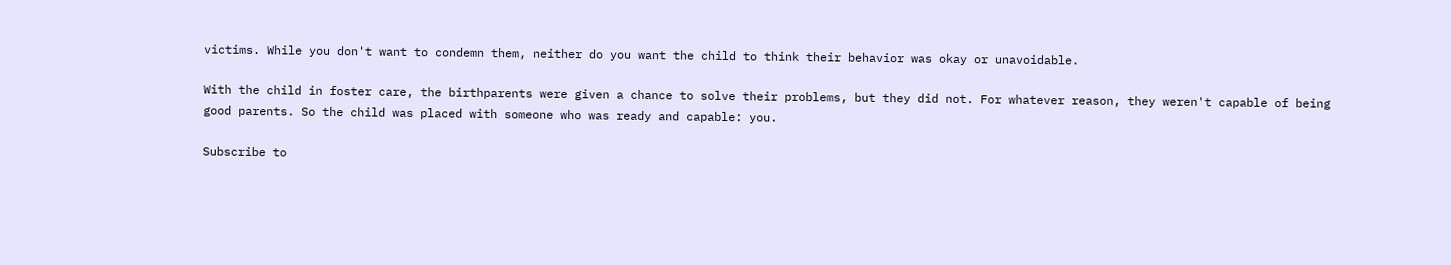victims. While you don't want to condemn them, neither do you want the child to think their behavior was okay or unavoidable.

With the child in foster care, the birthparents were given a chance to solve their problems, but they did not. For whatever reason, they weren't capable of being good parents. So the child was placed with someone who was ready and capable: you.

Subscribe to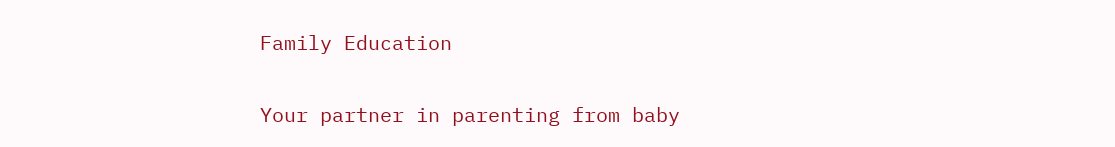Family Education

Your partner in parenting from baby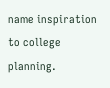name inspiration to college planning.